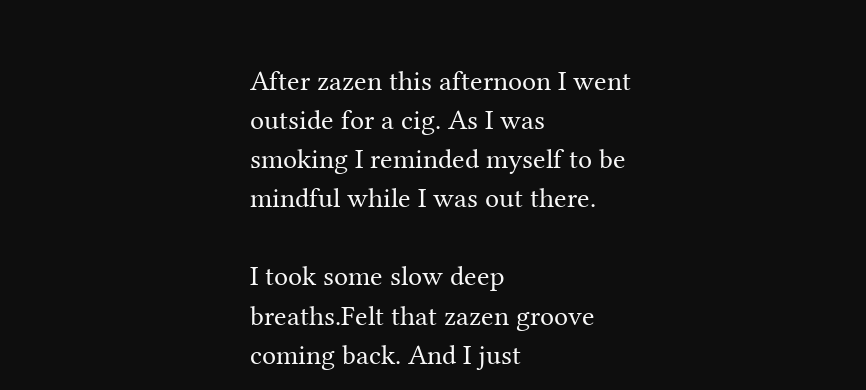After zazen this afternoon I went outside for a cig. As I was smoking I reminded myself to be mindful while I was out there.

I took some slow deep breaths.Felt that zazen groove coming back. And I just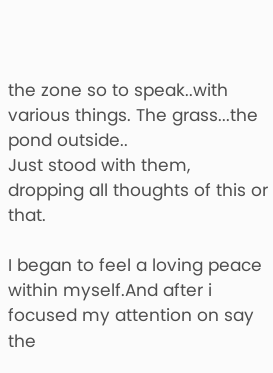the zone so to speak..with various things. The grass...the pond outside..
Just stood with them, dropping all thoughts of this or that.

I began to feel a loving peace within myself.And after i focused my attention on say the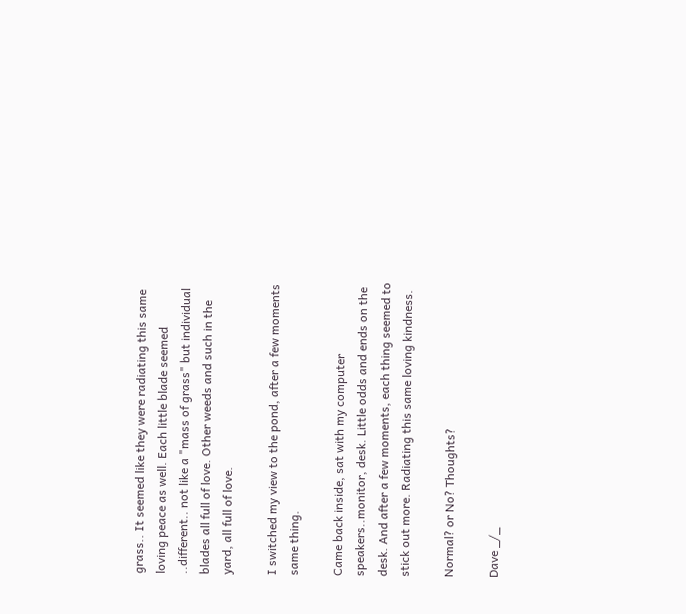grass.. It seemed like they were radiating this same loving peace as well. Each little blade seemed ..different.. not like a "mass of grass" but individual blades all full of love. Other weeds and such in the yard, all full of love.

I switched my view to the pond, after a few moments same thing.

Came back inside, sat with my computer speakers..monitor, desk. Little odds and ends on the desk. And after a few moments, each thing seemed to stick out more. Radiating this same loving kindness.

Normal? or No? Thoughts?

Dave _/_